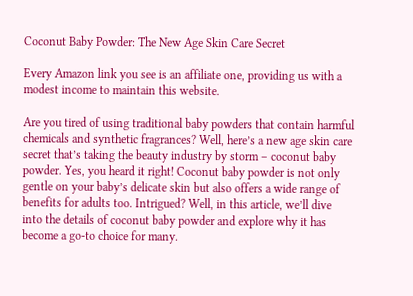Coconut Baby Powder: The New Age Skin Care Secret

Every Amazon link you see is an affiliate one, providing us with a modest income to maintain this website.

Are you tired of using traditional baby powders that contain harmful chemicals and synthetic fragrances? Well, here’s a new age skin care secret that’s taking the beauty industry by storm – coconut baby powder. Yes, you heard it right! Coconut baby powder is not only gentle on your baby’s delicate skin but also offers a wide range of benefits for adults too. Intrigued? Well, in this article, we’ll dive into the details of coconut baby powder and explore why it has become a go-to choice for many.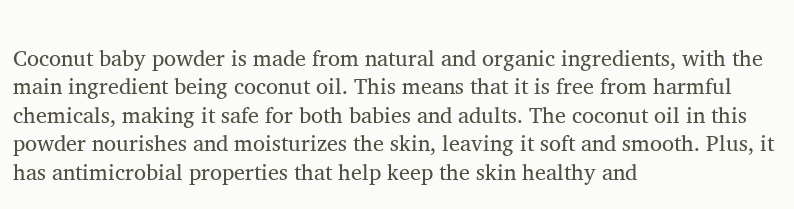Coconut baby powder is made from natural and organic ingredients, with the main ingredient being coconut oil. This means that it is free from harmful chemicals, making it safe for both babies and adults. The coconut oil in this powder nourishes and moisturizes the skin, leaving it soft and smooth. Plus, it has antimicrobial properties that help keep the skin healthy and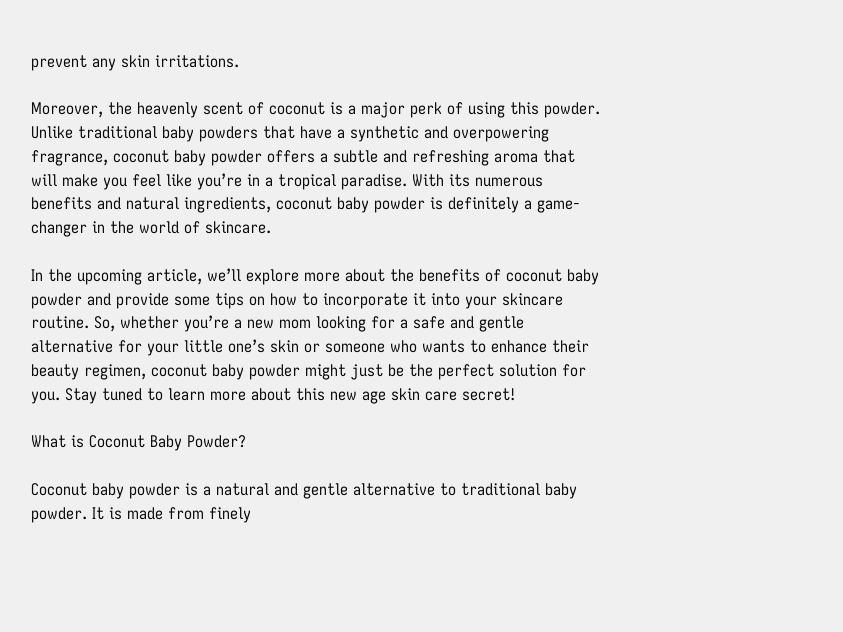prevent any skin irritations.

Moreover, the heavenly scent of coconut is a major perk of using this powder. Unlike traditional baby powders that have a synthetic and overpowering fragrance, coconut baby powder offers a subtle and refreshing aroma that will make you feel like you’re in a tropical paradise. With its numerous benefits and natural ingredients, coconut baby powder is definitely a game-changer in the world of skincare.

In the upcoming article, we’ll explore more about the benefits of coconut baby powder and provide some tips on how to incorporate it into your skincare routine. So, whether you’re a new mom looking for a safe and gentle alternative for your little one’s skin or someone who wants to enhance their beauty regimen, coconut baby powder might just be the perfect solution for you. Stay tuned to learn more about this new age skin care secret!

What is Coconut Baby Powder?

Coconut baby powder is a natural and gentle alternative to traditional baby powder. It is made from finely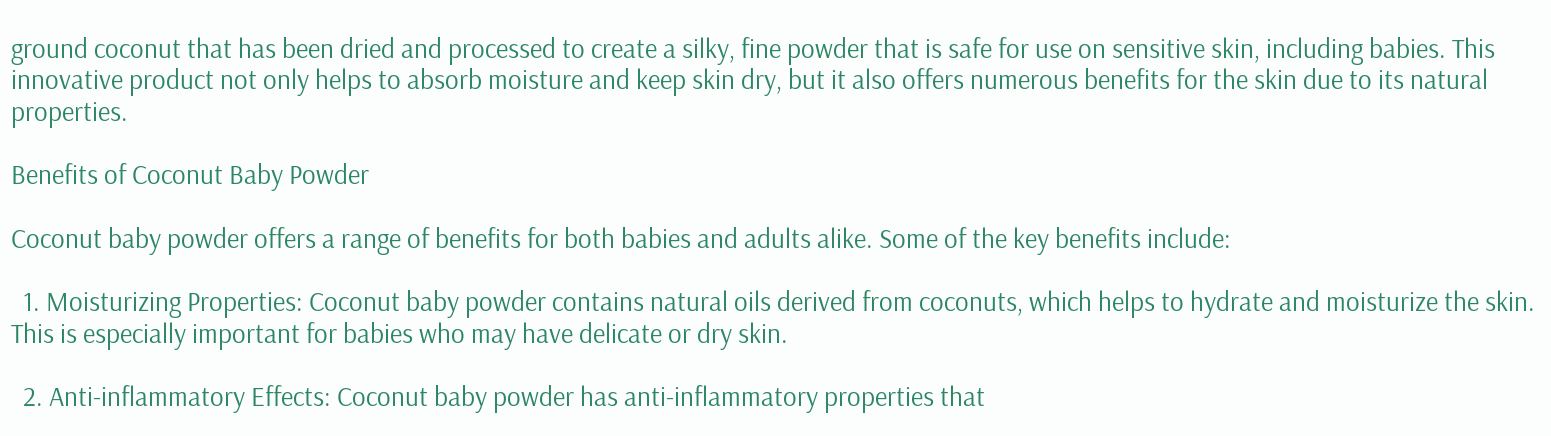ground coconut that has been dried and processed to create a silky, fine powder that is safe for use on sensitive skin, including babies. This innovative product not only helps to absorb moisture and keep skin dry, but it also offers numerous benefits for the skin due to its natural properties.

Benefits of Coconut Baby Powder

Coconut baby powder offers a range of benefits for both babies and adults alike. Some of the key benefits include:

  1. Moisturizing Properties: Coconut baby powder contains natural oils derived from coconuts, which helps to hydrate and moisturize the skin. This is especially important for babies who may have delicate or dry skin.

  2. Anti-inflammatory Effects: Coconut baby powder has anti-inflammatory properties that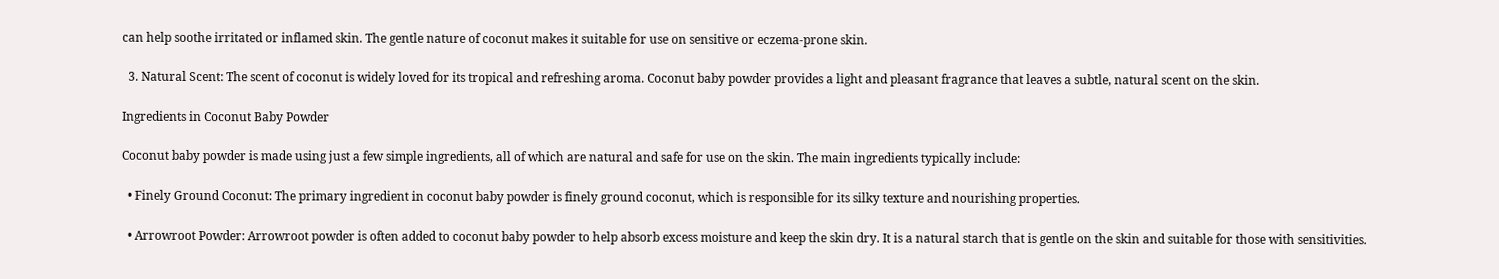can help soothe irritated or inflamed skin. The gentle nature of coconut makes it suitable for use on sensitive or eczema-prone skin.

  3. Natural Scent: The scent of coconut is widely loved for its tropical and refreshing aroma. Coconut baby powder provides a light and pleasant fragrance that leaves a subtle, natural scent on the skin.

Ingredients in Coconut Baby Powder

Coconut baby powder is made using just a few simple ingredients, all of which are natural and safe for use on the skin. The main ingredients typically include:

  • Finely Ground Coconut: The primary ingredient in coconut baby powder is finely ground coconut, which is responsible for its silky texture and nourishing properties.

  • Arrowroot Powder: Arrowroot powder is often added to coconut baby powder to help absorb excess moisture and keep the skin dry. It is a natural starch that is gentle on the skin and suitable for those with sensitivities.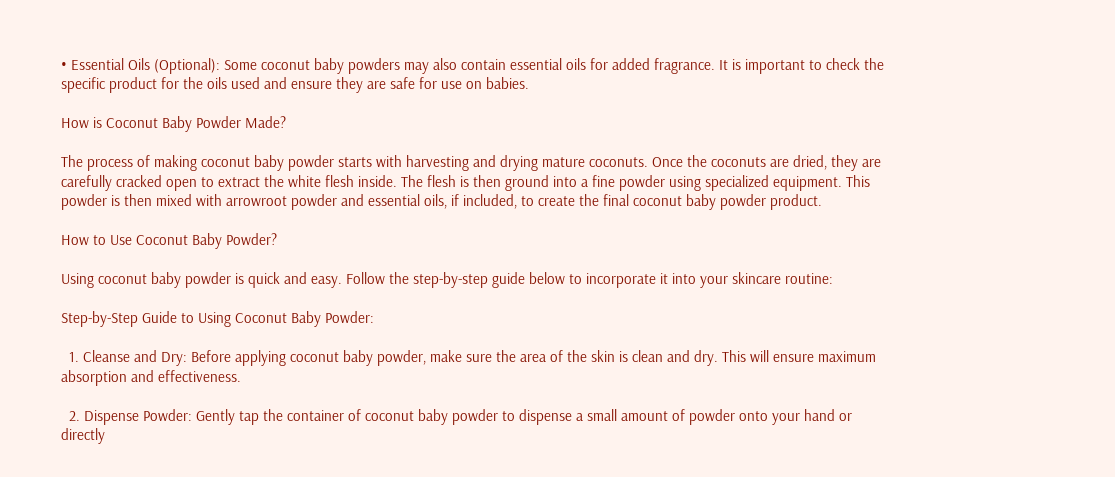• Essential Oils (Optional): Some coconut baby powders may also contain essential oils for added fragrance. It is important to check the specific product for the oils used and ensure they are safe for use on babies.

How is Coconut Baby Powder Made?

The process of making coconut baby powder starts with harvesting and drying mature coconuts. Once the coconuts are dried, they are carefully cracked open to extract the white flesh inside. The flesh is then ground into a fine powder using specialized equipment. This powder is then mixed with arrowroot powder and essential oils, if included, to create the final coconut baby powder product.

How to Use Coconut Baby Powder?

Using coconut baby powder is quick and easy. Follow the step-by-step guide below to incorporate it into your skincare routine:

Step-by-Step Guide to Using Coconut Baby Powder:

  1. Cleanse and Dry: Before applying coconut baby powder, make sure the area of the skin is clean and dry. This will ensure maximum absorption and effectiveness.

  2. Dispense Powder: Gently tap the container of coconut baby powder to dispense a small amount of powder onto your hand or directly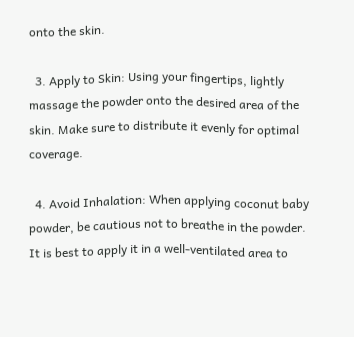onto the skin.

  3. Apply to Skin: Using your fingertips, lightly massage the powder onto the desired area of the skin. Make sure to distribute it evenly for optimal coverage.

  4. Avoid Inhalation: When applying coconut baby powder, be cautious not to breathe in the powder. It is best to apply it in a well-ventilated area to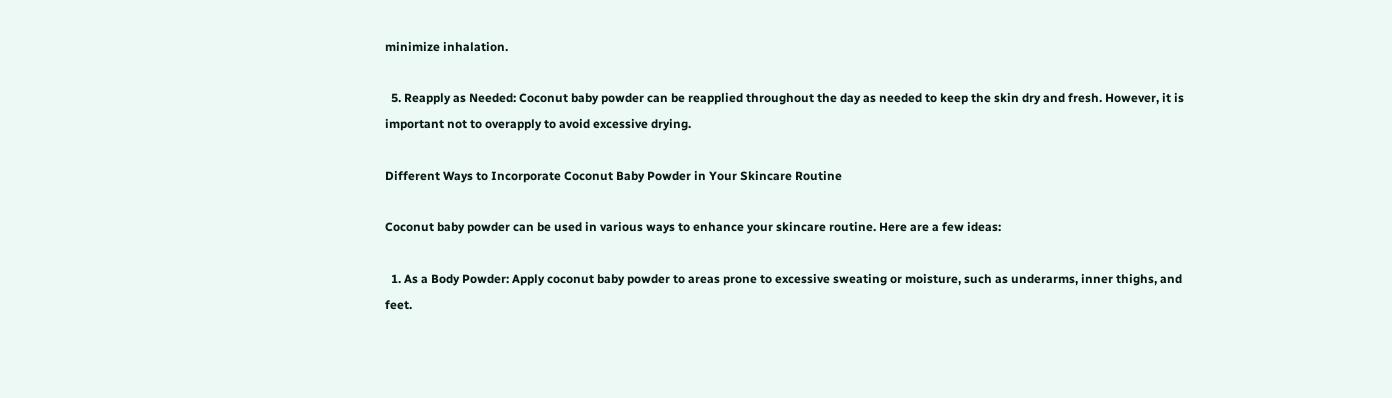minimize inhalation.

  5. Reapply as Needed: Coconut baby powder can be reapplied throughout the day as needed to keep the skin dry and fresh. However, it is important not to overapply to avoid excessive drying.

Different Ways to Incorporate Coconut Baby Powder in Your Skincare Routine

Coconut baby powder can be used in various ways to enhance your skincare routine. Here are a few ideas:

  1. As a Body Powder: Apply coconut baby powder to areas prone to excessive sweating or moisture, such as underarms, inner thighs, and feet.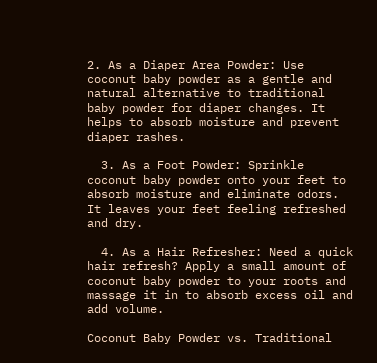2. As a Diaper Area Powder: Use coconut baby powder as a gentle and natural alternative to traditional baby powder for diaper changes. It helps to absorb moisture and prevent diaper rashes.

  3. As a Foot Powder: Sprinkle coconut baby powder onto your feet to absorb moisture and eliminate odors. It leaves your feet feeling refreshed and dry.

  4. As a Hair Refresher: Need a quick hair refresh? Apply a small amount of coconut baby powder to your roots and massage it in to absorb excess oil and add volume.

Coconut Baby Powder vs. Traditional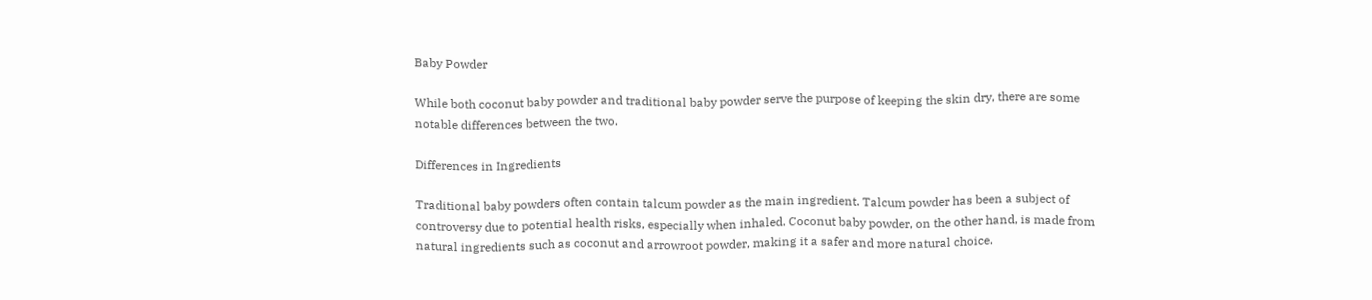Baby Powder

While both coconut baby powder and traditional baby powder serve the purpose of keeping the skin dry, there are some notable differences between the two.

Differences in Ingredients

Traditional baby powders often contain talcum powder as the main ingredient. Talcum powder has been a subject of controversy due to potential health risks, especially when inhaled. Coconut baby powder, on the other hand, is made from natural ingredients such as coconut and arrowroot powder, making it a safer and more natural choice.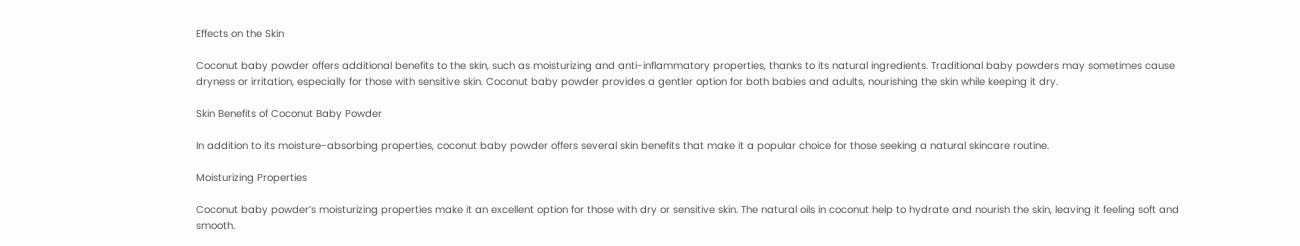Effects on the Skin

Coconut baby powder offers additional benefits to the skin, such as moisturizing and anti-inflammatory properties, thanks to its natural ingredients. Traditional baby powders may sometimes cause dryness or irritation, especially for those with sensitive skin. Coconut baby powder provides a gentler option for both babies and adults, nourishing the skin while keeping it dry.

Skin Benefits of Coconut Baby Powder

In addition to its moisture-absorbing properties, coconut baby powder offers several skin benefits that make it a popular choice for those seeking a natural skincare routine.

Moisturizing Properties

Coconut baby powder’s moisturizing properties make it an excellent option for those with dry or sensitive skin. The natural oils in coconut help to hydrate and nourish the skin, leaving it feeling soft and smooth.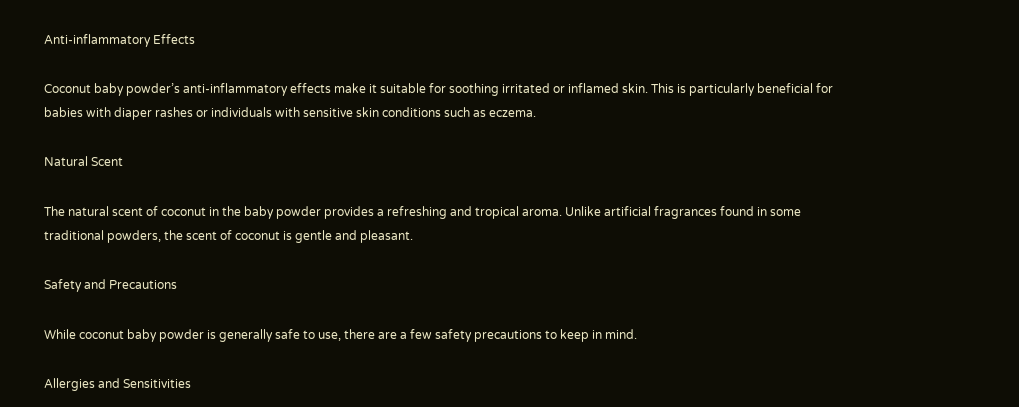Anti-inflammatory Effects

Coconut baby powder’s anti-inflammatory effects make it suitable for soothing irritated or inflamed skin. This is particularly beneficial for babies with diaper rashes or individuals with sensitive skin conditions such as eczema.

Natural Scent

The natural scent of coconut in the baby powder provides a refreshing and tropical aroma. Unlike artificial fragrances found in some traditional powders, the scent of coconut is gentle and pleasant.

Safety and Precautions

While coconut baby powder is generally safe to use, there are a few safety precautions to keep in mind.

Allergies and Sensitivities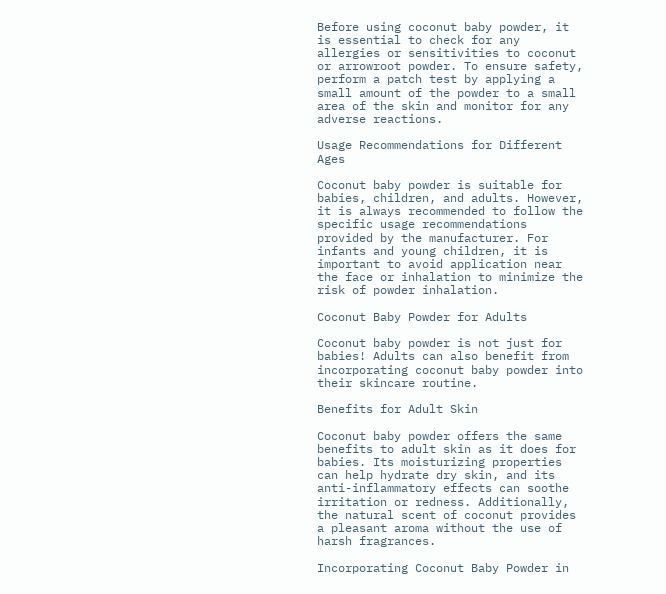Before using coconut baby powder, it is essential to check for any allergies or sensitivities to coconut or arrowroot powder. To ensure safety, perform a patch test by applying a small amount of the powder to a small area of the skin and monitor for any adverse reactions.

Usage Recommendations for Different Ages

Coconut baby powder is suitable for babies, children, and adults. However, it is always recommended to follow the specific usage recommendations provided by the manufacturer. For infants and young children, it is important to avoid application near the face or inhalation to minimize the risk of powder inhalation.

Coconut Baby Powder for Adults

Coconut baby powder is not just for babies! Adults can also benefit from incorporating coconut baby powder into their skincare routine.

Benefits for Adult Skin

Coconut baby powder offers the same benefits to adult skin as it does for babies. Its moisturizing properties can help hydrate dry skin, and its anti-inflammatory effects can soothe irritation or redness. Additionally, the natural scent of coconut provides a pleasant aroma without the use of harsh fragrances.

Incorporating Coconut Baby Powder in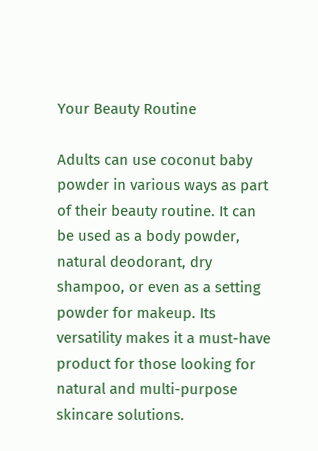Your Beauty Routine

Adults can use coconut baby powder in various ways as part of their beauty routine. It can be used as a body powder, natural deodorant, dry shampoo, or even as a setting powder for makeup. Its versatility makes it a must-have product for those looking for natural and multi-purpose skincare solutions.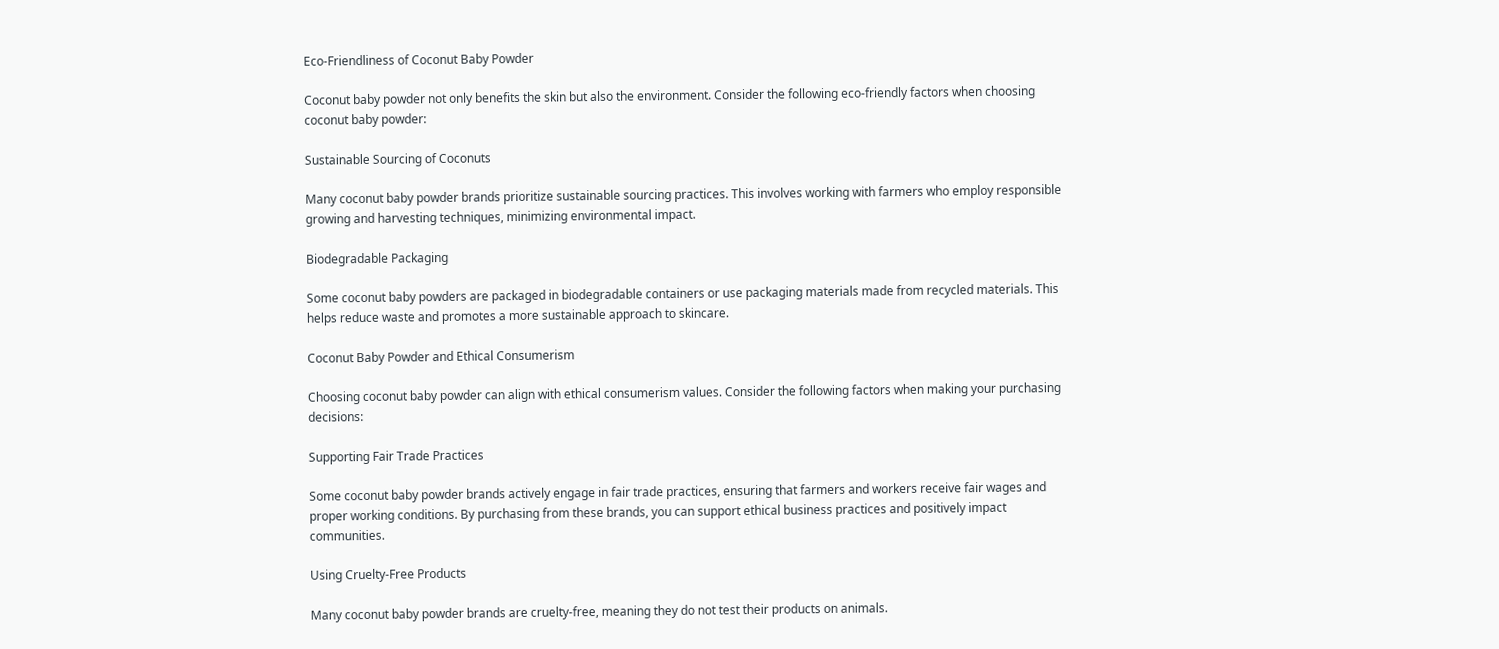Eco-Friendliness of Coconut Baby Powder

Coconut baby powder not only benefits the skin but also the environment. Consider the following eco-friendly factors when choosing coconut baby powder:

Sustainable Sourcing of Coconuts

Many coconut baby powder brands prioritize sustainable sourcing practices. This involves working with farmers who employ responsible growing and harvesting techniques, minimizing environmental impact.

Biodegradable Packaging

Some coconut baby powders are packaged in biodegradable containers or use packaging materials made from recycled materials. This helps reduce waste and promotes a more sustainable approach to skincare.

Coconut Baby Powder and Ethical Consumerism

Choosing coconut baby powder can align with ethical consumerism values. Consider the following factors when making your purchasing decisions:

Supporting Fair Trade Practices

Some coconut baby powder brands actively engage in fair trade practices, ensuring that farmers and workers receive fair wages and proper working conditions. By purchasing from these brands, you can support ethical business practices and positively impact communities.

Using Cruelty-Free Products

Many coconut baby powder brands are cruelty-free, meaning they do not test their products on animals.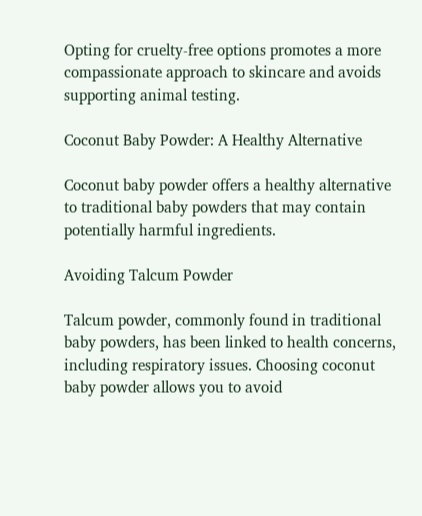Opting for cruelty-free options promotes a more compassionate approach to skincare and avoids supporting animal testing.

Coconut Baby Powder: A Healthy Alternative

Coconut baby powder offers a healthy alternative to traditional baby powders that may contain potentially harmful ingredients.

Avoiding Talcum Powder

Talcum powder, commonly found in traditional baby powders, has been linked to health concerns, including respiratory issues. Choosing coconut baby powder allows you to avoid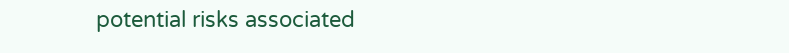potential risks associated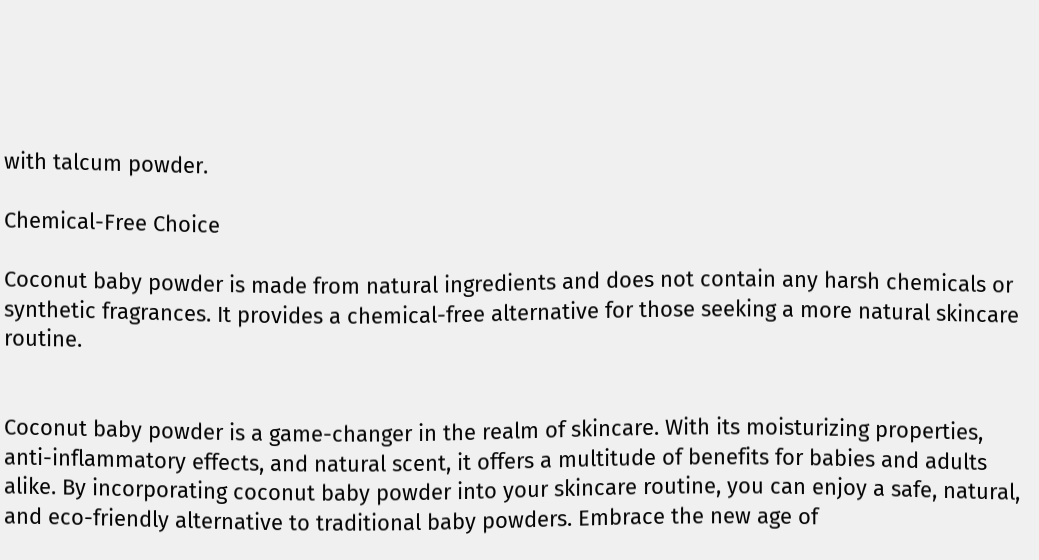with talcum powder.

Chemical-Free Choice

Coconut baby powder is made from natural ingredients and does not contain any harsh chemicals or synthetic fragrances. It provides a chemical-free alternative for those seeking a more natural skincare routine.


Coconut baby powder is a game-changer in the realm of skincare. With its moisturizing properties, anti-inflammatory effects, and natural scent, it offers a multitude of benefits for babies and adults alike. By incorporating coconut baby powder into your skincare routine, you can enjoy a safe, natural, and eco-friendly alternative to traditional baby powders. Embrace the new age of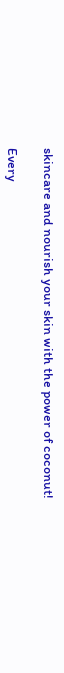skincare and nourish your skin with the power of coconut!

Every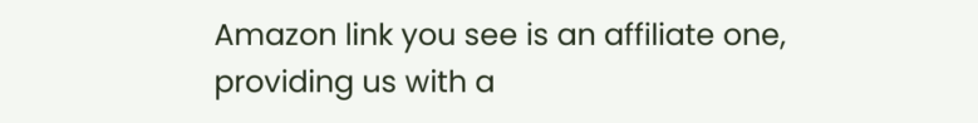Amazon link you see is an affiliate one, providing us with a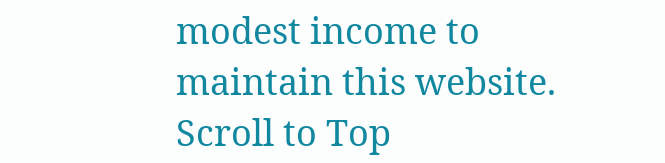modest income to maintain this website.
Scroll to Top